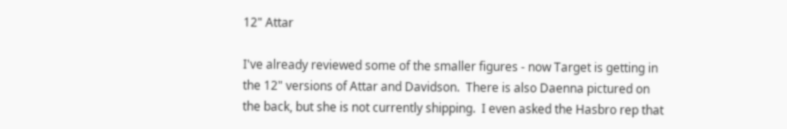12" Attar

I've already reviewed some of the smaller figures - now Target is getting in the 12" versions of Attar and Davidson.  There is also Daenna pictured on the back, but she is not currently shipping.  I even asked the Hasbro rep that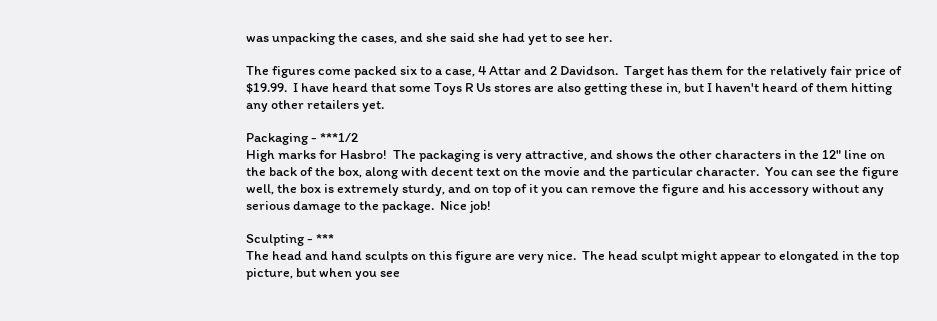was unpacking the cases, and she said she had yet to see her.

The figures come packed six to a case, 4 Attar and 2 Davidson.  Target has them for the relatively fair price of $19.99.  I have heard that some Toys R Us stores are also getting these in, but I haven't heard of them hitting any other retailers yet.

Packaging - ***1/2
High marks for Hasbro!  The packaging is very attractive, and shows the other characters in the 12" line on the back of the box, along with decent text on the movie and the particular character.  You can see the figure well, the box is extremely sturdy, and on top of it you can remove the figure and his accessory without any serious damage to the package.  Nice job!

Sculpting - ***
The head and hand sculpts on this figure are very nice.  The head sculpt might appear to elongated in the top picture, but when you see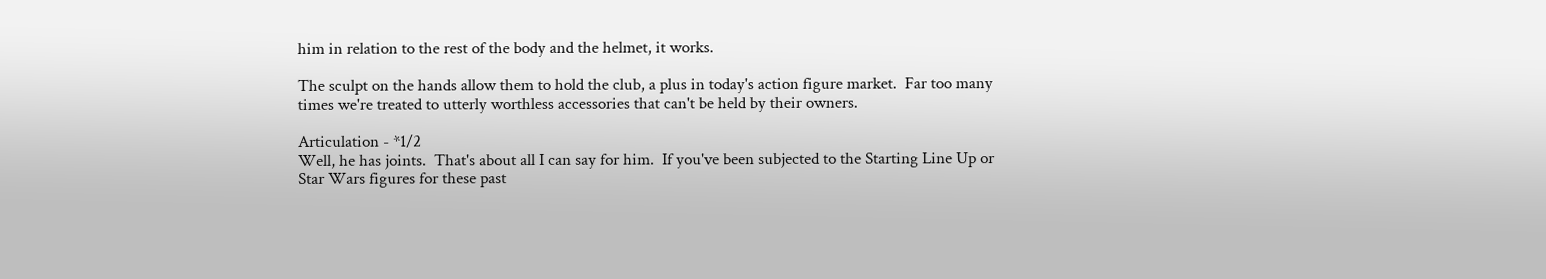him in relation to the rest of the body and the helmet, it works.

The sculpt on the hands allow them to hold the club, a plus in today's action figure market.  Far too many times we're treated to utterly worthless accessories that can't be held by their owners.

Articulation - *1/2
Well, he has joints.  That's about all I can say for him.  If you've been subjected to the Starting Line Up or Star Wars figures for these past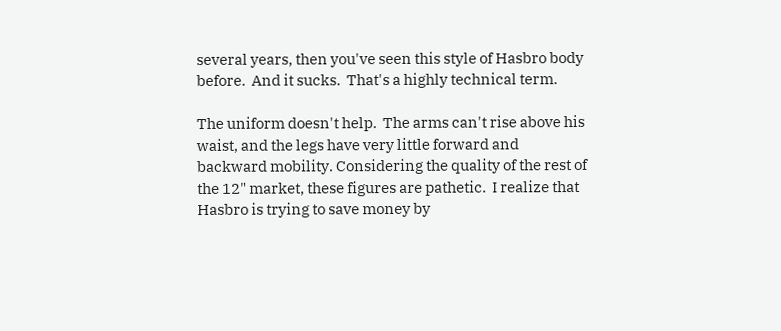several years, then you've seen this style of Hasbro body before.  And it sucks.  That's a highly technical term.

The uniform doesn't help.  The arms can't rise above his waist, and the legs have very little forward and backward mobility. Considering the quality of the rest of the 12" market, these figures are pathetic.  I realize that Hasbro is trying to save money by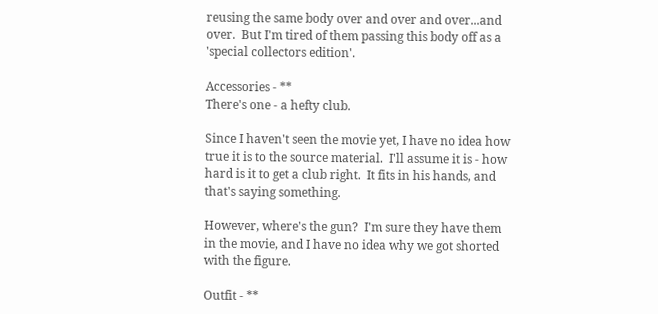reusing the same body over and over and over...and over.  But I'm tired of them passing this body off as a 'special collectors edition'.

Accessories - **
There's one - a hefty club.

Since I haven't seen the movie yet, I have no idea how true it is to the source material.  I'll assume it is - how hard is it to get a club right.  It fits in his hands, and that's saying something.

However, where's the gun?  I'm sure they have them in the movie, and I have no idea why we got shorted with the figure.

Outfit - **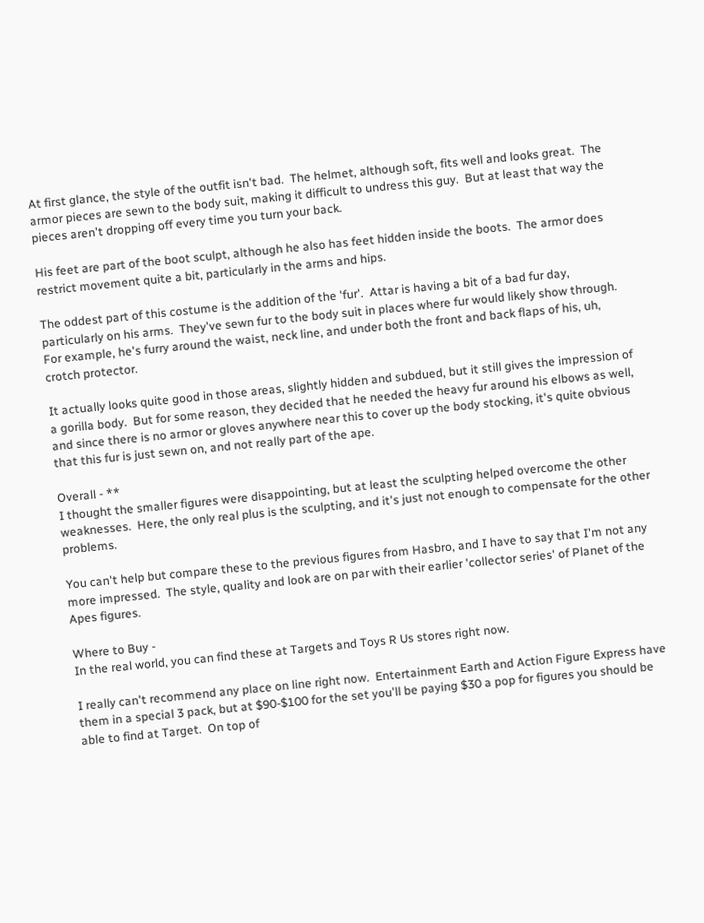At first glance, the style of the outfit isn't bad.  The helmet, although soft, fits well and looks great.  The armor pieces are sewn to the body suit, making it difficult to undress this guy.  But at least that way the pieces aren't dropping off every time you turn your back.

His feet are part of the boot sculpt, although he also has feet hidden inside the boots.  The armor does restrict movement quite a bit, particularly in the arms and hips.

The oddest part of this costume is the addition of the 'fur'.  Attar is having a bit of a bad fur day, particularly on his arms.  They've sewn fur to the body suit in places where fur would likely show through.  For example, he's furry around the waist, neck line, and under both the front and back flaps of his, uh, crotch protector.

It actually looks quite good in those areas, slightly hidden and subdued, but it still gives the impression of a gorilla body.  But for some reason, they decided that he needed the heavy fur around his elbows as well, and since there is no armor or gloves anywhere near this to cover up the body stocking, it's quite obvious that this fur is just sewn on, and not really part of the ape.

Overall - **
I thought the smaller figures were disappointing, but at least the sculpting helped overcome the other weaknesses.  Here, the only real plus is the sculpting, and it's just not enough to compensate for the other problems.

You can't help but compare these to the previous figures from Hasbro, and I have to say that I'm not any more impressed.  The style, quality and look are on par with their earlier 'collector series' of Planet of the Apes figures.

Where to Buy -
In the real world, you can find these at Targets and Toys R Us stores right now.

I really can't recommend any place on line right now.  Entertainment Earth and Action Figure Express have them in a special 3 pack, but at $90-$100 for the set you'll be paying $30 a pop for figures you should be able to find at Target.  On top of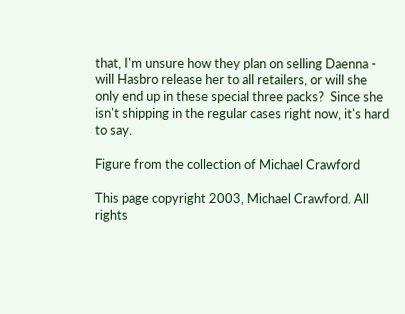that, I'm unsure how they plan on selling Daenna - will Hasbro release her to all retailers, or will she only end up in these special three packs?  Since she isn't shipping in the regular cases right now, it's hard to say.

Figure from the collection of Michael Crawford

This page copyright 2003, Michael Crawford. All rights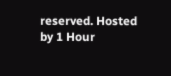reserved. Hosted by 1 Hour